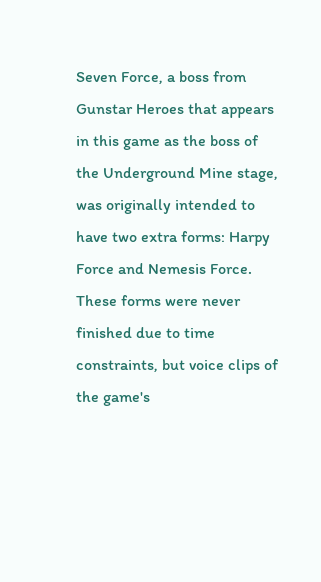Seven Force, a boss from Gunstar Heroes that appears in this game as the boss of the Underground Mine stage, was originally intended to have two extra forms: Harpy Force and Nemesis Force. These forms were never finished due to time constraints, but voice clips of the game's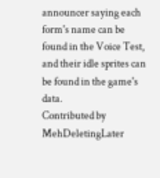announcer saying each form's name can be found in the Voice Test, and their idle sprites can be found in the game's data.
Contributed by MehDeletingLater